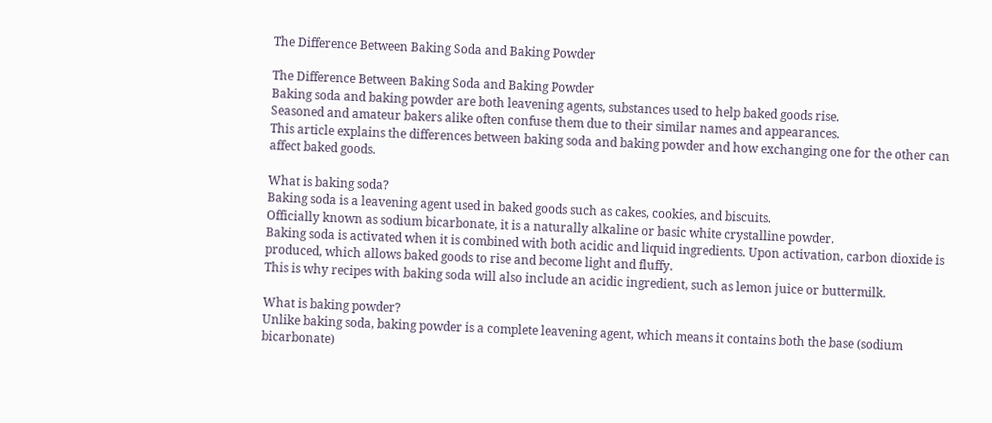The Difference Between Baking Soda and Baking Powder

The Difference Between Baking Soda and Baking Powder
Baking soda and baking powder are both leavening agents, substances used to help baked goods rise.
Seasoned and amateur bakers alike often confuse them due to their similar names and appearances.
This article explains the differences between baking soda and baking powder and how exchanging one for the other can affect baked goods.

What is baking soda?
Baking soda is a leavening agent used in baked goods such as cakes, cookies, and biscuits.
Officially known as sodium bicarbonate, it is a naturally alkaline or basic white crystalline powder.
Baking soda is activated when it is combined with both acidic and liquid ingredients. Upon activation, carbon dioxide is produced, which allows baked goods to rise and become light and fluffy.
This is why recipes with baking soda will also include an acidic ingredient, such as lemon juice or buttermilk.

What is baking powder?
Unlike baking soda, baking powder is a complete leavening agent, which means it contains both the base (sodium bicarbonate)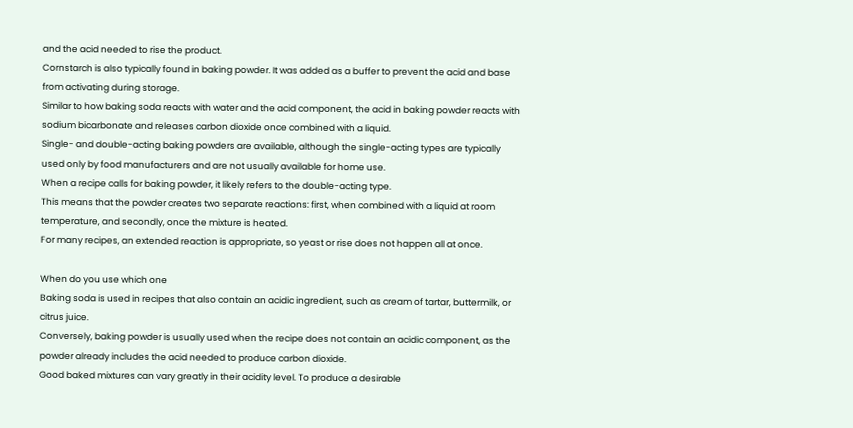and the acid needed to rise the product.
Cornstarch is also typically found in baking powder. It was added as a buffer to prevent the acid and base from activating during storage.
Similar to how baking soda reacts with water and the acid component, the acid in baking powder reacts with sodium bicarbonate and releases carbon dioxide once combined with a liquid.
Single- and double-acting baking powders are available, although the single-acting types are typically used only by food manufacturers and are not usually available for home use.
When a recipe calls for baking powder, it likely refers to the double-acting type.
This means that the powder creates two separate reactions: first, when combined with a liquid at room temperature, and secondly, once the mixture is heated.
For many recipes, an extended reaction is appropriate, so yeast or rise does not happen all at once.

When do you use which one
Baking soda is used in recipes that also contain an acidic ingredient, such as cream of tartar, buttermilk, or citrus juice.
Conversely, baking powder is usually used when the recipe does not contain an acidic component, as the powder already includes the acid needed to produce carbon dioxide.
Good baked mixtures can vary greatly in their acidity level. To produce a desirable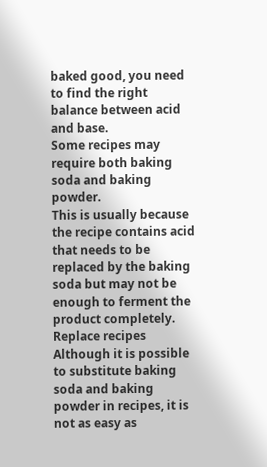baked good, you need to find the right balance between acid and base.
Some recipes may require both baking soda and baking powder.
This is usually because the recipe contains acid that needs to be replaced by the baking soda but may not be enough to ferment the product completely.
Replace recipes
Although it is possible to substitute baking soda and baking powder in recipes, it is not as easy as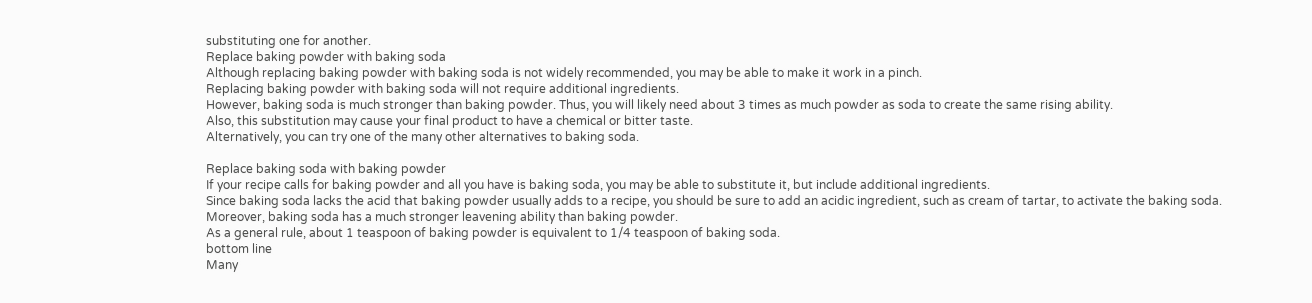substituting one for another.
Replace baking powder with baking soda
Although replacing baking powder with baking soda is not widely recommended, you may be able to make it work in a pinch.
Replacing baking powder with baking soda will not require additional ingredients.
However, baking soda is much stronger than baking powder. Thus, you will likely need about 3 times as much powder as soda to create the same rising ability.
Also, this substitution may cause your final product to have a chemical or bitter taste.
Alternatively, you can try one of the many other alternatives to baking soda.

Replace baking soda with baking powder
If your recipe calls for baking powder and all you have is baking soda, you may be able to substitute it, but include additional ingredients.
Since baking soda lacks the acid that baking powder usually adds to a recipe, you should be sure to add an acidic ingredient, such as cream of tartar, to activate the baking soda.
Moreover, baking soda has a much stronger leavening ability than baking powder.
As a general rule, about 1 teaspoon of baking powder is equivalent to 1/4 teaspoon of baking soda.
bottom line
Many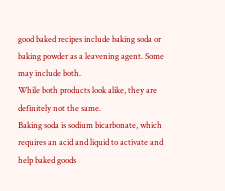good baked recipes include baking soda or baking powder as a leavening agent. Some may include both.
While both products look alike, they are definitely not the same.
Baking soda is sodium bicarbonate, which requires an acid and liquid to activate and help baked goods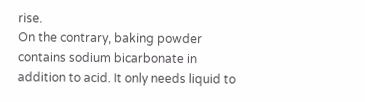rise.
On the contrary, baking powder contains sodium bicarbonate in addition to acid. It only needs liquid to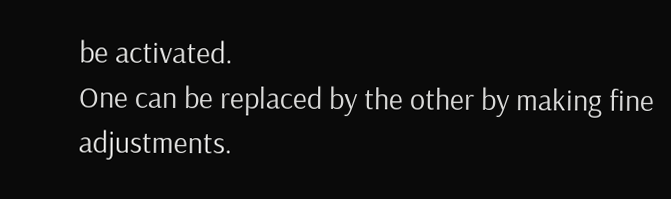be activated.
One can be replaced by the other by making fine adjustments.